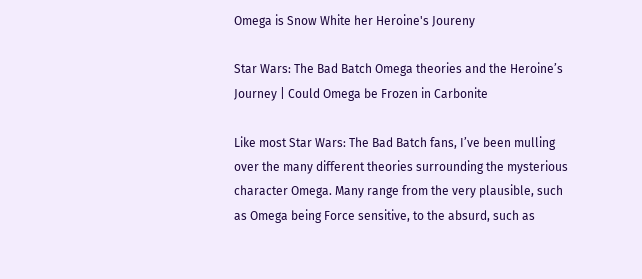Omega is Snow White her Heroine's Joureny

Star Wars: The Bad Batch Omega theories and the Heroine’s Journey | Could Omega be Frozen in Carbonite

Like most Star Wars: The Bad Batch fans, I’ve been mulling over the many different theories surrounding the mysterious character Omega. Many range from the very plausible, such as Omega being Force sensitive, to the absurd, such as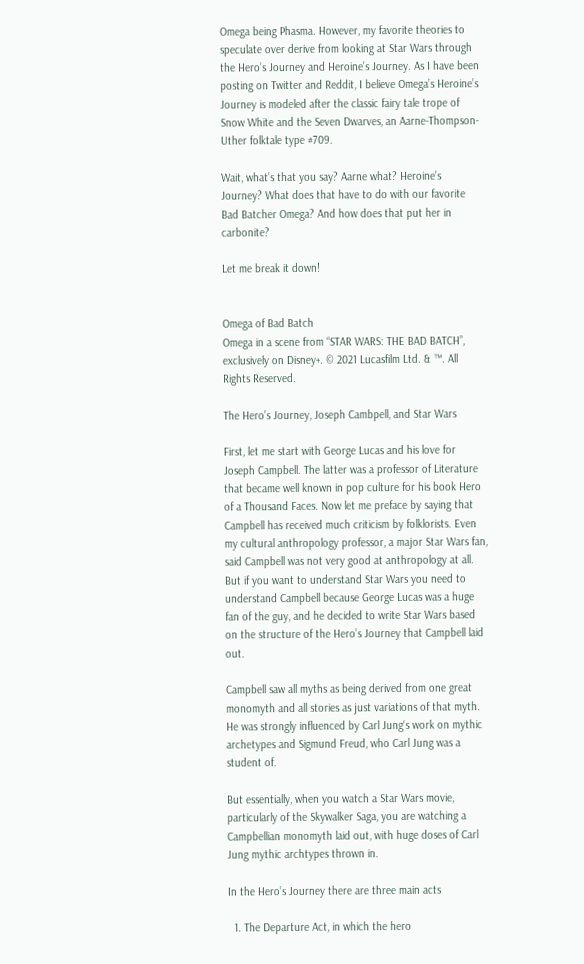Omega being Phasma. However, my favorite theories to speculate over derive from looking at Star Wars through the Hero’s Journey and Heroine’s Journey. As I have been posting on Twitter and Reddit, I believe Omega’s Heroine’s Journey is modeled after the classic fairy tale trope of Snow White and the Seven Dwarves, an Aarne-Thompson-Uther folktale type #709.

Wait, what’s that you say? Aarne what? Heroine’s Journey? What does that have to do with our favorite Bad Batcher Omega? And how does that put her in carbonite?

Let me break it down!


Omega of Bad Batch
Omega in a scene from “STAR WARS: THE BAD BATCH”, exclusively on Disney+. © 2021 Lucasfilm Ltd. & ™. All Rights Reserved.

The Hero’s Journey, Joseph Cambpell, and Star Wars

First, let me start with George Lucas and his love for Joseph Campbell. The latter was a professor of Literature that became well known in pop culture for his book Hero of a Thousand Faces. Now let me preface by saying that Campbell has received much criticism by folklorists. Even my cultural anthropology professor, a major Star Wars fan, said Campbell was not very good at anthropology at all. But if you want to understand Star Wars you need to understand Campbell because George Lucas was a huge fan of the guy, and he decided to write Star Wars based on the structure of the Hero’s Journey that Campbell laid out.

Campbell saw all myths as being derived from one great monomyth and all stories as just variations of that myth. He was strongly influenced by Carl Jung‘s work on mythic archetypes and Sigmund Freud, who Carl Jung was a student of.

But essentially, when you watch a Star Wars movie, particularly of the Skywalker Saga, you are watching a Campbellian monomyth laid out, with huge doses of Carl Jung mythic archtypes thrown in.

In the Hero’s Journey there are three main acts

  1. The Departure Act, in which the hero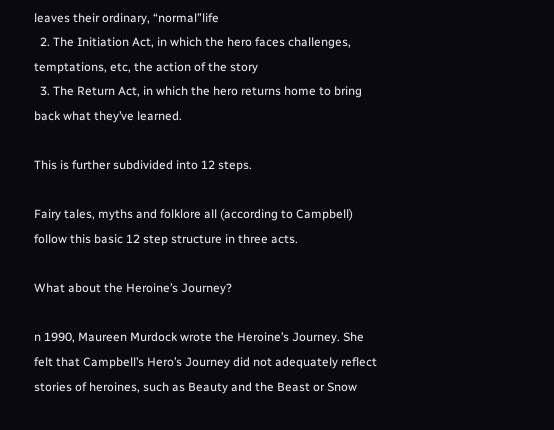leaves their ordinary, “normal”life
  2. The Initiation Act, in which the hero faces challenges, temptations, etc, the action of the story
  3. The Return Act, in which the hero returns home to bring back what they’ve learned.

This is further subdivided into 12 steps.

Fairy tales, myths and folklore all (according to Campbell) follow this basic 12 step structure in three acts.

What about the Heroine’s Journey?

n 1990, Maureen Murdock wrote the Heroine’s Journey. She felt that Campbell’s Hero’s Journey did not adequately reflect stories of heroines, such as Beauty and the Beast or Snow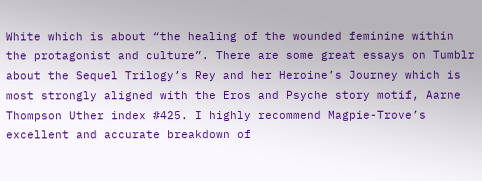White which is about “the healing of the wounded feminine within the protagonist and culture”. There are some great essays on Tumblr about the Sequel Trilogy’s Rey and her Heroine’s Journey which is most strongly aligned with the Eros and Psyche story motif, Aarne Thompson Uther index #425. I highly recommend Magpie-Trove’s excellent and accurate breakdown of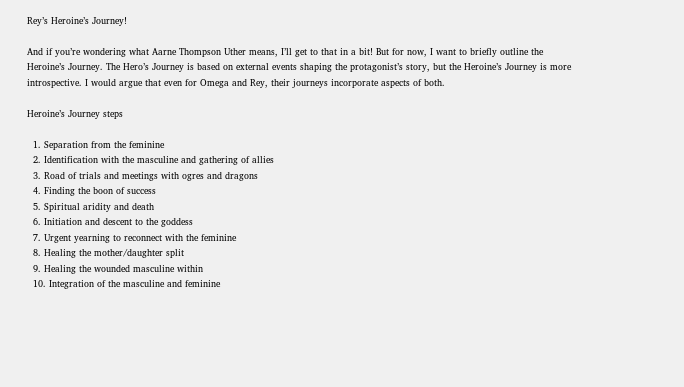Rey’s Heroine’s Journey!

And if you’re wondering what Aarne Thompson Uther means, I’ll get to that in a bit! But for now, I want to briefly outline the Heroine’s Journey. The Hero’s Journey is based on external events shaping the protagonist’s story, but the Heroine’s Journey is more introspective. I would argue that even for Omega and Rey, their journeys incorporate aspects of both.

Heroine’s Journey steps

  1. Separation from the feminine
  2. Identification with the masculine and gathering of allies
  3. Road of trials and meetings with ogres and dragons
  4. Finding the boon of success
  5. Spiritual aridity and death
  6. Initiation and descent to the goddess
  7. Urgent yearning to reconnect with the feminine
  8. Healing the mother/daughter split
  9. Healing the wounded masculine within
  10. Integration of the masculine and feminine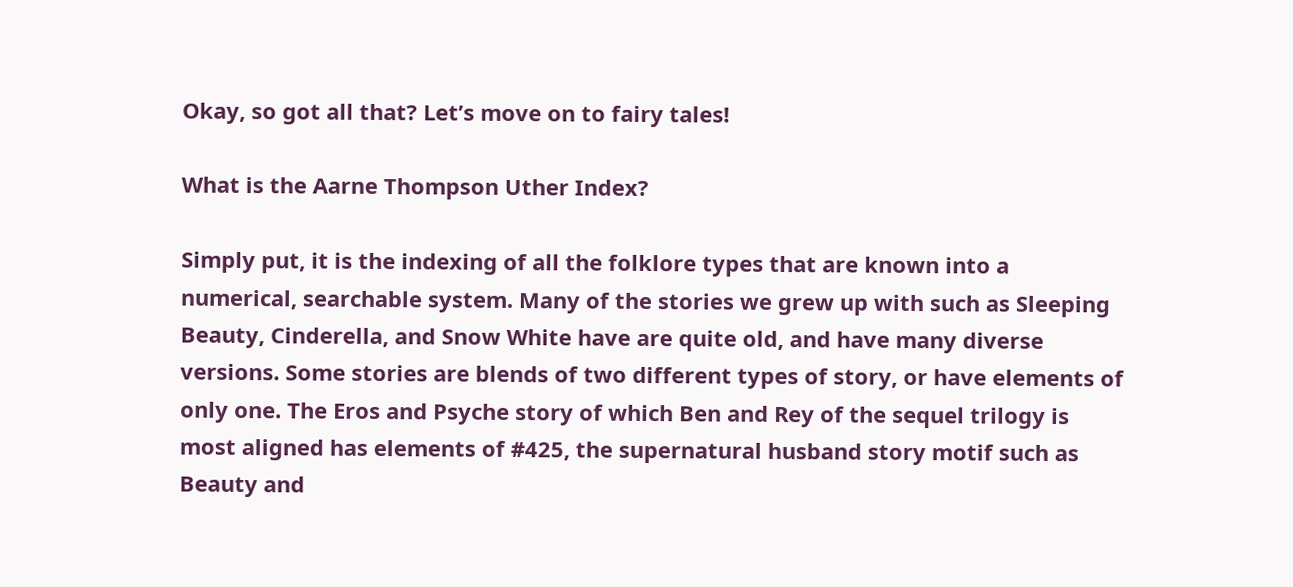Okay, so got all that? Let’s move on to fairy tales!

What is the Aarne Thompson Uther Index?

Simply put, it is the indexing of all the folklore types that are known into a numerical, searchable system. Many of the stories we grew up with such as Sleeping Beauty, Cinderella, and Snow White have are quite old, and have many diverse versions. Some stories are blends of two different types of story, or have elements of only one. The Eros and Psyche story of which Ben and Rey of the sequel trilogy is most aligned has elements of #425, the supernatural husband story motif such as Beauty and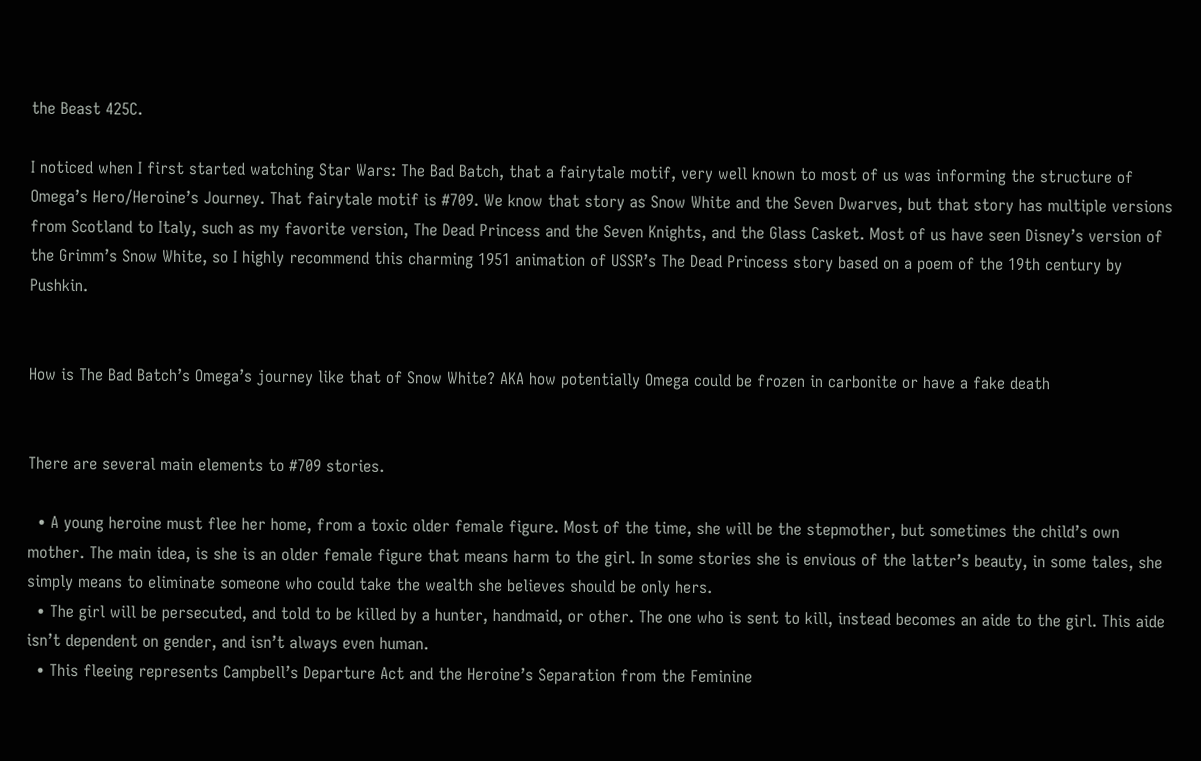the Beast 425C.

I noticed when I first started watching Star Wars: The Bad Batch, that a fairytale motif, very well known to most of us was informing the structure of Omega’s Hero/Heroine’s Journey. That fairytale motif is #709. We know that story as Snow White and the Seven Dwarves, but that story has multiple versions from Scotland to Italy, such as my favorite version, The Dead Princess and the Seven Knights, and the Glass Casket. Most of us have seen Disney’s version of the Grimm’s Snow White, so I highly recommend this charming 1951 animation of USSR’s The Dead Princess story based on a poem of the 19th century by Pushkin.


How is The Bad Batch’s Omega’s journey like that of Snow White? AKA how potentially Omega could be frozen in carbonite or have a fake death


There are several main elements to #709 stories.

  • A young heroine must flee her home, from a toxic older female figure. Most of the time, she will be the stepmother, but sometimes the child’s own mother. The main idea, is she is an older female figure that means harm to the girl. In some stories she is envious of the latter’s beauty, in some tales, she simply means to eliminate someone who could take the wealth she believes should be only hers.
  • The girl will be persecuted, and told to be killed by a hunter, handmaid, or other. The one who is sent to kill, instead becomes an aide to the girl. This aide isn’t dependent on gender, and isn’t always even human.
  • This fleeing represents Campbell’s Departure Act and the Heroine’s Separation from the Feminine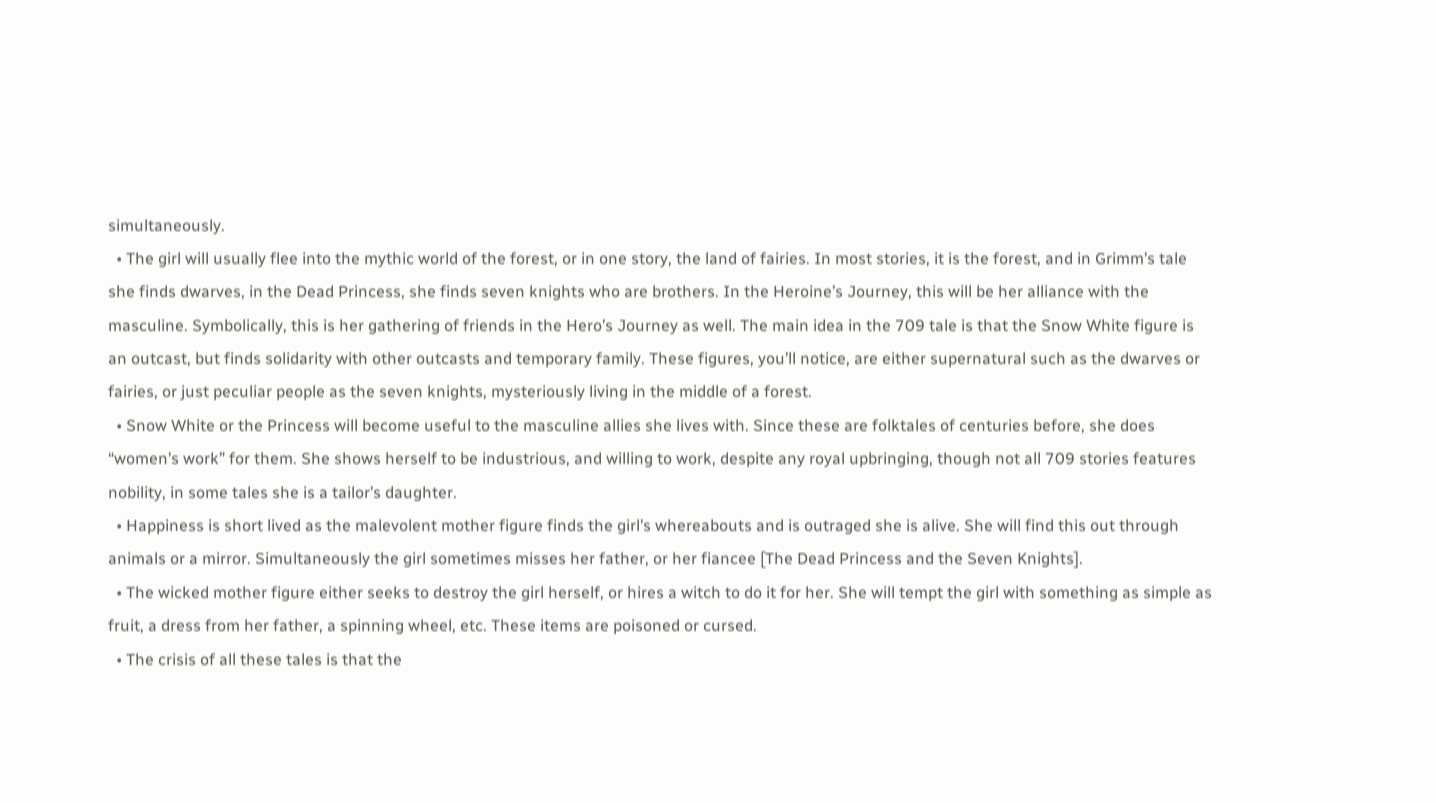simultaneously.
  • The girl will usually flee into the mythic world of the forest, or in one story, the land of fairies. In most stories, it is the forest, and in Grimm’s tale she finds dwarves, in the Dead Princess, she finds seven knights who are brothers. In the Heroine’s Journey, this will be her alliance with the masculine. Symbolically, this is her gathering of friends in the Hero’s Journey as well. The main idea in the 709 tale is that the Snow White figure is an outcast, but finds solidarity with other outcasts and temporary family. These figures, you’ll notice, are either supernatural such as the dwarves or fairies, or just peculiar people as the seven knights, mysteriously living in the middle of a forest.
  • Snow White or the Princess will become useful to the masculine allies she lives with. Since these are folktales of centuries before, she does “women’s work” for them. She shows herself to be industrious, and willing to work, despite any royal upbringing, though not all 709 stories features nobility, in some tales she is a tailor’s daughter.
  • Happiness is short lived as the malevolent mother figure finds the girl’s whereabouts and is outraged she is alive. She will find this out through animals or a mirror. Simultaneously the girl sometimes misses her father, or her fiancee [The Dead Princess and the Seven Knights].
  • The wicked mother figure either seeks to destroy the girl herself, or hires a witch to do it for her. She will tempt the girl with something as simple as fruit, a dress from her father, a spinning wheel, etc. These items are poisoned or cursed.
  • The crisis of all these tales is that the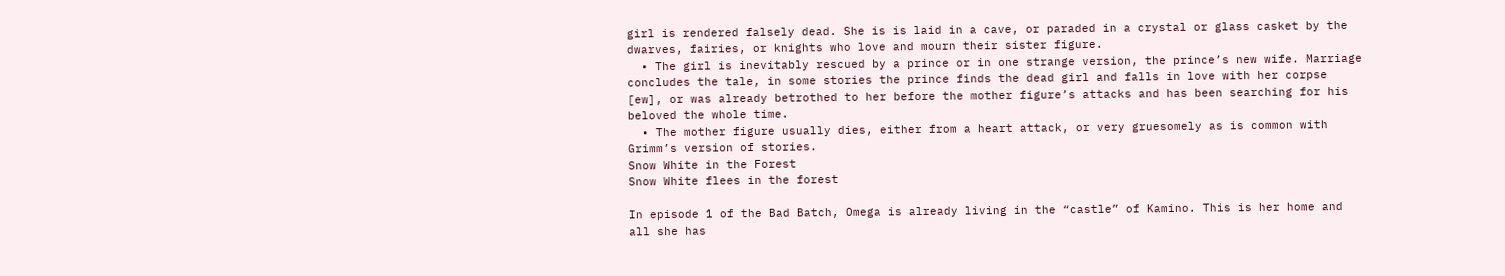girl is rendered falsely dead. She is is laid in a cave, or paraded in a crystal or glass casket by the dwarves, fairies, or knights who love and mourn their sister figure.
  • The girl is inevitably rescued by a prince or in one strange version, the prince’s new wife. Marriage concludes the tale, in some stories the prince finds the dead girl and falls in love with her corpse [ew], or was already betrothed to her before the mother figure’s attacks and has been searching for his beloved the whole time.
  • The mother figure usually dies, either from a heart attack, or very gruesomely as is common with Grimm’s version of stories.
Snow White in the Forest
Snow White flees in the forest

In episode 1 of the Bad Batch, Omega is already living in the “castle” of Kamino. This is her home and all she has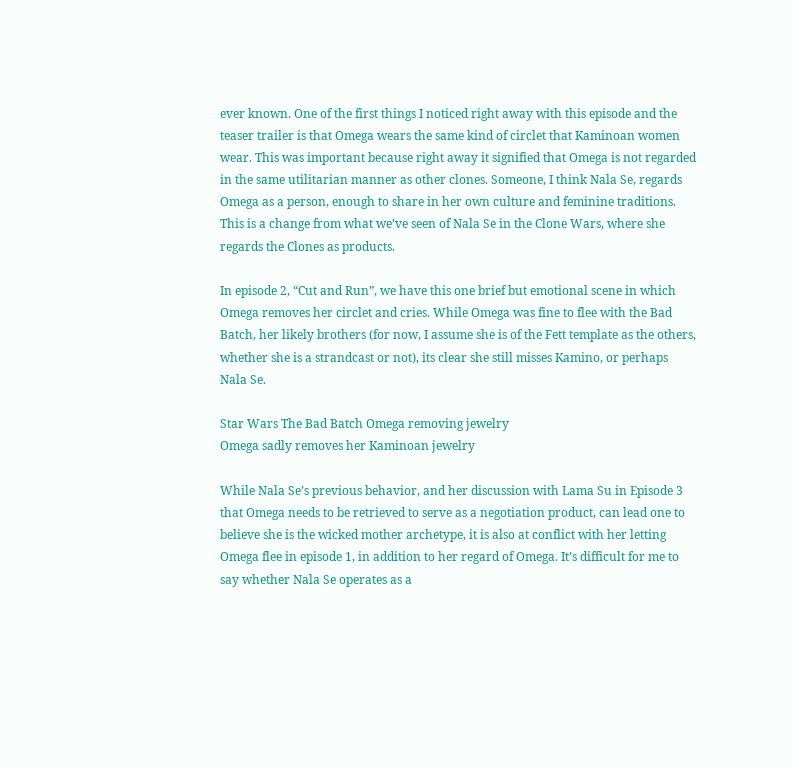ever known. One of the first things I noticed right away with this episode and the teaser trailer is that Omega wears the same kind of circlet that Kaminoan women wear. This was important because right away it signified that Omega is not regarded in the same utilitarian manner as other clones. Someone, I think Nala Se, regards Omega as a person, enough to share in her own culture and feminine traditions. This is a change from what we’ve seen of Nala Se in the Clone Wars, where she regards the Clones as products.

In episode 2, “Cut and Run”, we have this one brief but emotional scene in which Omega removes her circlet and cries. While Omega was fine to flee with the Bad Batch, her likely brothers (for now, I assume she is of the Fett template as the others, whether she is a strandcast or not), its clear she still misses Kamino, or perhaps Nala Se.

Star Wars The Bad Batch Omega removing jewelry
Omega sadly removes her Kaminoan jewelry

While Nala Se’s previous behavior, and her discussion with Lama Su in Episode 3 that Omega needs to be retrieved to serve as a negotiation product, can lead one to believe she is the wicked mother archetype, it is also at conflict with her letting Omega flee in episode 1, in addition to her regard of Omega. It’s difficult for me to say whether Nala Se operates as a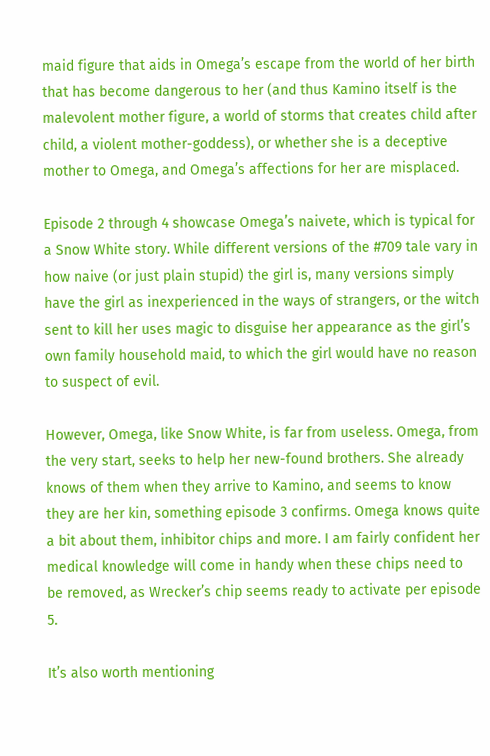maid figure that aids in Omega’s escape from the world of her birth that has become dangerous to her (and thus Kamino itself is the malevolent mother figure, a world of storms that creates child after child, a violent mother-goddess), or whether she is a deceptive mother to Omega, and Omega’s affections for her are misplaced.

Episode 2 through 4 showcase Omega’s naivete, which is typical for a Snow White story. While different versions of the #709 tale vary in how naive (or just plain stupid) the girl is, many versions simply have the girl as inexperienced in the ways of strangers, or the witch sent to kill her uses magic to disguise her appearance as the girl’s own family household maid, to which the girl would have no reason to suspect of evil.

However, Omega, like Snow White, is far from useless. Omega, from the very start, seeks to help her new-found brothers. She already knows of them when they arrive to Kamino, and seems to know they are her kin, something episode 3 confirms. Omega knows quite a bit about them, inhibitor chips and more. I am fairly confident her medical knowledge will come in handy when these chips need to be removed, as Wrecker’s chip seems ready to activate per episode 5.

It’s also worth mentioning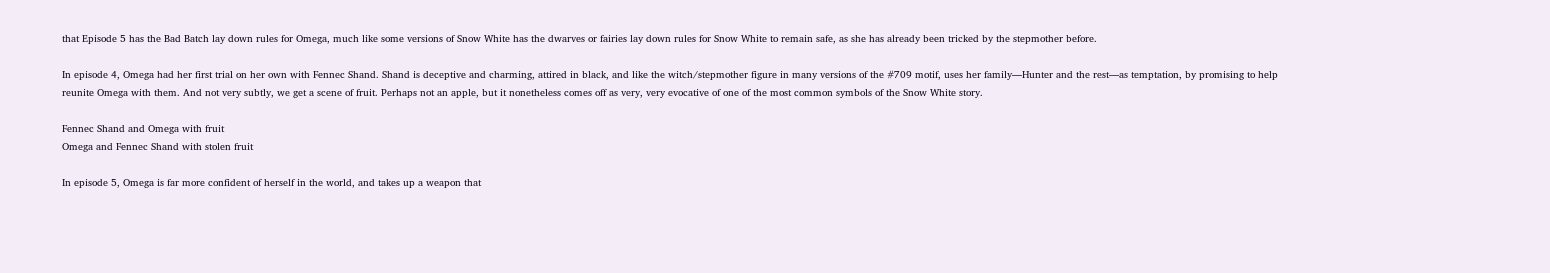that Episode 5 has the Bad Batch lay down rules for Omega, much like some versions of Snow White has the dwarves or fairies lay down rules for Snow White to remain safe, as she has already been tricked by the stepmother before.

In episode 4, Omega had her first trial on her own with Fennec Shand. Shand is deceptive and charming, attired in black, and like the witch/stepmother figure in many versions of the #709 motif, uses her family—Hunter and the rest—as temptation, by promising to help reunite Omega with them. And not very subtly, we get a scene of fruit. Perhaps not an apple, but it nonetheless comes off as very, very evocative of one of the most common symbols of the Snow White story.

Fennec Shand and Omega with fruit
Omega and Fennec Shand with stolen fruit

In episode 5, Omega is far more confident of herself in the world, and takes up a weapon that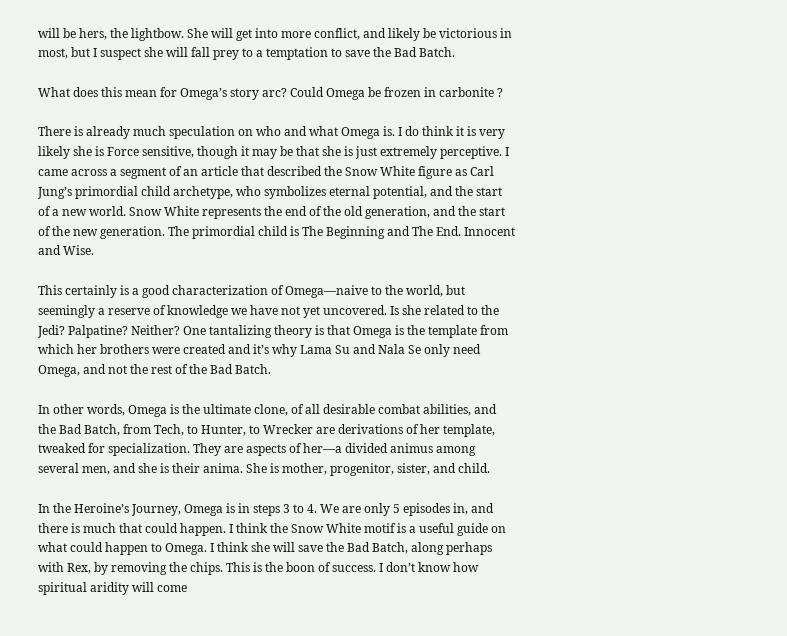will be hers, the lightbow. She will get into more conflict, and likely be victorious in most, but I suspect she will fall prey to a temptation to save the Bad Batch.

What does this mean for Omega’s story arc? Could Omega be frozen in carbonite ?

There is already much speculation on who and what Omega is. I do think it is very likely she is Force sensitive, though it may be that she is just extremely perceptive. I came across a segment of an article that described the Snow White figure as Carl Jung’s primordial child archetype, who symbolizes eternal potential, and the start of a new world. Snow White represents the end of the old generation, and the start of the new generation. The primordial child is The Beginning and The End. Innocent and Wise.

This certainly is a good characterization of Omega—naive to the world, but seemingly a reserve of knowledge we have not yet uncovered. Is she related to the Jedi? Palpatine? Neither? One tantalizing theory is that Omega is the template from which her brothers were created and it’s why Lama Su and Nala Se only need Omega, and not the rest of the Bad Batch.

In other words, Omega is the ultimate clone, of all desirable combat abilities, and the Bad Batch, from Tech, to Hunter, to Wrecker are derivations of her template, tweaked for specialization. They are aspects of her—a divided animus among several men, and she is their anima. She is mother, progenitor, sister, and child.

In the Heroine’s Journey, Omega is in steps 3 to 4. We are only 5 episodes in, and there is much that could happen. I think the Snow White motif is a useful guide on what could happen to Omega. I think she will save the Bad Batch, along perhaps with Rex, by removing the chips. This is the boon of success. I don’t know how spiritual aridity will come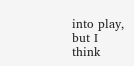into play, but I think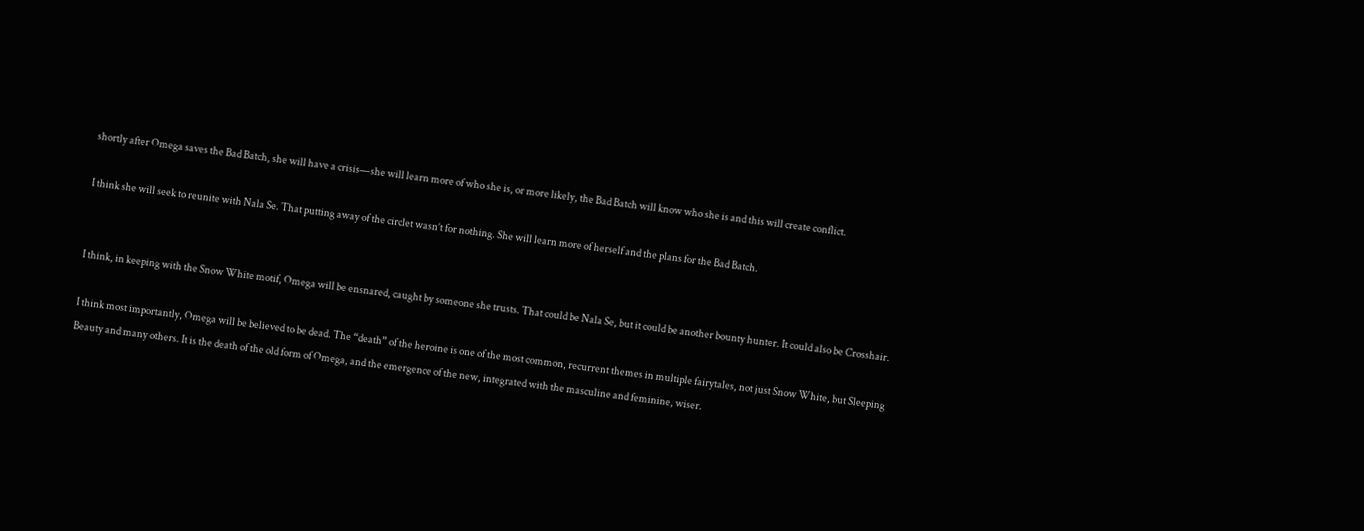shortly after Omega saves the Bad Batch, she will have a crisis—she will learn more of who she is, or more likely, the Bad Batch will know who she is and this will create conflict.

I think she will seek to reunite with Nala Se. That putting away of the circlet wasn’t for nothing. She will learn more of herself and the plans for the Bad Batch.


I think, in keeping with the Snow White motif, Omega will be ensnared, caught by someone she trusts. That could be Nala Se, but it could be another bounty hunter. It could also be Crosshair.

I think most importantly, Omega will be believed to be dead. The “death” of the heroine is one of the most common, recurrent themes in multiple fairytales, not just Snow White, but Sleeping Beauty and many others. It is the death of the old form of Omega, and the emergence of the new, integrated with the masculine and feminine, wiser.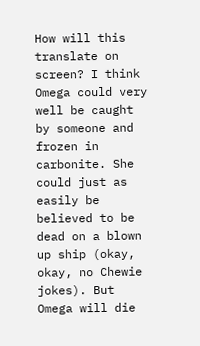How will this translate on screen? I think Omega could very well be caught by someone and frozen in carbonite. She could just as easily be believed to be dead on a blown up ship (okay, okay, no Chewie jokes). But Omega will die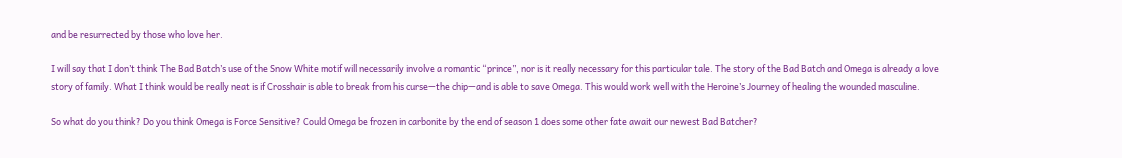and be resurrected by those who love her.

I will say that I don’t think The Bad Batch’s use of the Snow White motif will necessarily involve a romantic “prince”, nor is it really necessary for this particular tale. The story of the Bad Batch and Omega is already a love story of family. What I think would be really neat is if Crosshair is able to break from his curse—the chip—and is able to save Omega. This would work well with the Heroine’s Journey of healing the wounded masculine.

So what do you think? Do you think Omega is Force Sensitive? Could Omega be frozen in carbonite by the end of season 1 does some other fate await our newest Bad Batcher?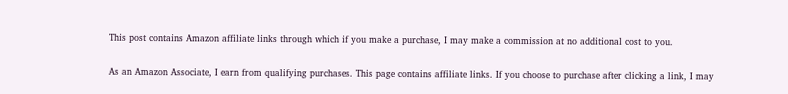This post contains Amazon affiliate links through which if you make a purchase, I may make a commission at no additional cost to you.

As an Amazon Associate, I earn from qualifying purchases. This page contains affiliate links. If you choose to purchase after clicking a link, I may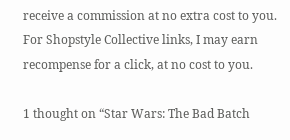receive a commission at no extra cost to you. For Shopstyle Collective links, I may earn recompense for a click, at no cost to you.

1 thought on “Star Wars: The Bad Batch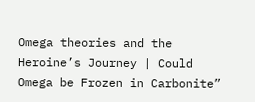Omega theories and the Heroine’s Journey | Could Omega be Frozen in Carbonite”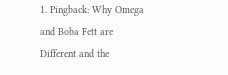1. Pingback: Why Omega and Boba Fett are Different and the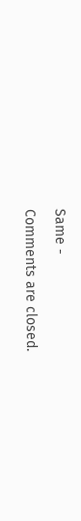Same -

Comments are closed.